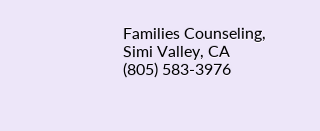Families Counseling, Simi Valley, CA      (805) 583-3976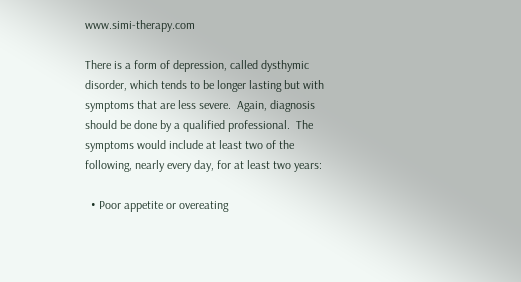www.simi-therapy.com

There is a form of depression, called dysthymic disorder, which tends to be longer lasting but with symptoms that are less severe.  Again, diagnosis should be done by a qualified professional.  The symptoms would include at least two of the following, nearly every day, for at least two years:

  • Poor appetite or overeating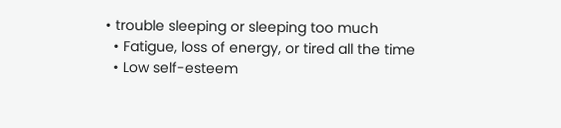• trouble sleeping or sleeping too much
  • Fatigue, loss of energy, or tired all the time
  • Low self-esteem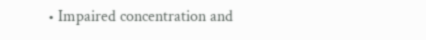• Impaired concentration and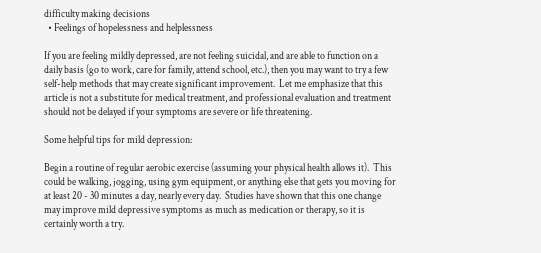difficulty making decisions
  • Feelings of hopelessness and helplessness

If you are feeling mildly depressed, are not feeling suicidal, and are able to function on a daily basis (go to work, care for family, attend school, etc.), then you may want to try a few self-help methods that may create significant improvement.  Let me emphasize that this article is not a substitute for medical treatment, and professional evaluation and treatment should not be delayed if your symptoms are severe or life threatening.

Some helpful tips for mild depression:

Begin a routine of regular aerobic exercise (assuming your physical health allows it).  This could be walking, jogging, using gym equipment, or anything else that gets you moving for at least 20 - 30 minutes a day, nearly every day.  Studies have shown that this one change may improve mild depressive symptoms as much as medication or therapy, so it is certainly worth a try.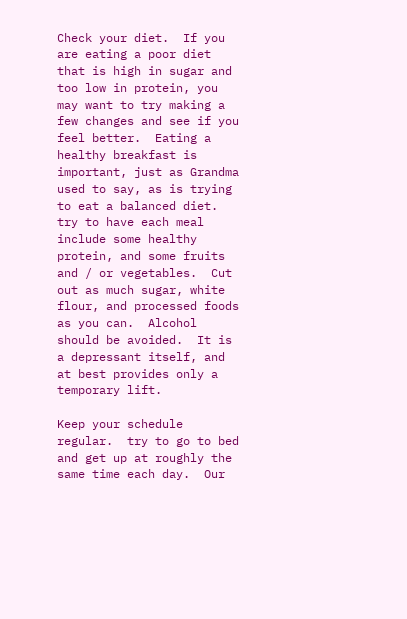Check your diet.  If you are eating a poor diet that is high in sugar and too low in protein, you may want to try making a few changes and see if you feel better.  Eating a healthy breakfast is important, just as Grandma used to say, as is trying to eat a balanced diet.  try to have each meal include some healthy protein, and some fruits and / or vegetables.  Cut out as much sugar, white flour, and processed foods as you can.  Alcohol should be avoided.  It is a depressant itself, and at best provides only a temporary lift.

Keep your schedule regular.  try to go to bed and get up at roughly the same time each day.  Our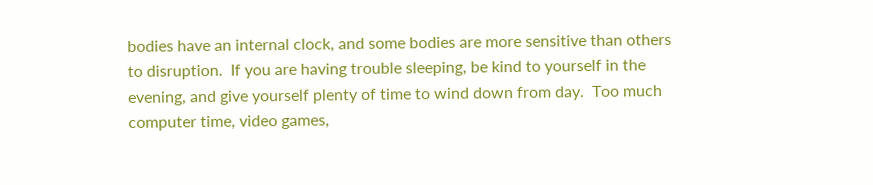bodies have an internal clock, and some bodies are more sensitive than others to disruption.  If you are having trouble sleeping, be kind to yourself in the evening, and give yourself plenty of time to wind down from day.  Too much computer time, video games,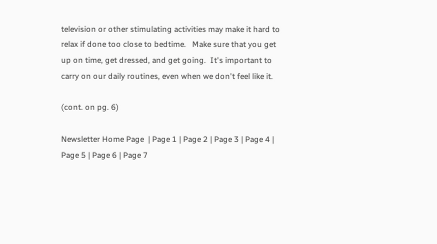television or other stimulating activities may make it hard to relax if done too close to bedtime.   Make sure that you get up on time, get dressed, and get going.  It's important to carry on our daily routines, even when we don't feel like it.

(cont. on pg. 6)

Newsletter Home Page  | Page 1 | Page 2 | Page 3 | Page 4 | Page 5 | Page 6 | Page 7